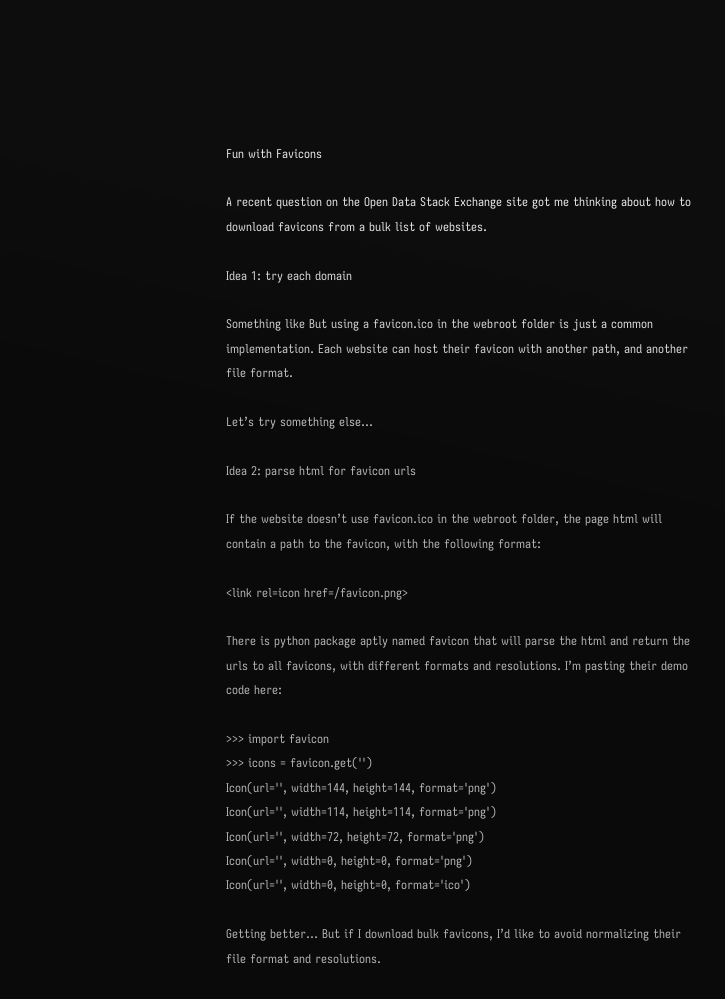Fun with Favicons

A recent question on the Open Data Stack Exchange site got me thinking about how to download favicons from a bulk list of websites.

Idea 1: try each domain

Something like But using a favicon.ico in the webroot folder is just a common implementation. Each website can host their favicon with another path, and another file format.

Let’s try something else…

Idea 2: parse html for favicon urls

If the website doesn’t use favicon.ico in the webroot folder, the page html will contain a path to the favicon, with the following format:

<link rel=icon href=/favicon.png>

There is python package aptly named favicon that will parse the html and return the urls to all favicons, with different formats and resolutions. I’m pasting their demo code here:

>>> import favicon
>>> icons = favicon.get('')
Icon(url='', width=144, height=144, format='png')
Icon(url='', width=114, height=114, format='png')
Icon(url='', width=72, height=72, format='png')
Icon(url='', width=0, height=0, format='png')
Icon(url='', width=0, height=0, format='ico')

Getting better… But if I download bulk favicons, I’d like to avoid normalizing their file format and resolutions.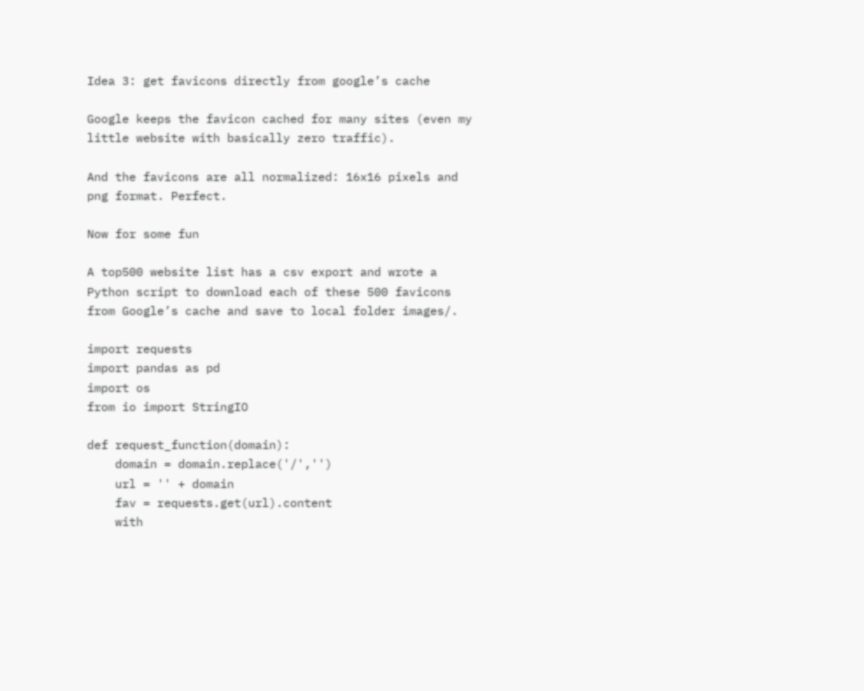Idea 3: get favicons directly from google’s cache

Google keeps the favicon cached for many sites (even my little website with basically zero traffic).

And the favicons are all normalized: 16x16 pixels and png format. Perfect.

Now for some fun

A top500 website list has a csv export and wrote a Python script to download each of these 500 favicons from Google’s cache and save to local folder images/.

import requests
import pandas as pd
import os
from io import StringIO

def request_function(domain):
    domain = domain.replace('/','')
    url = '' + domain
    fav = requests.get(url).content
    with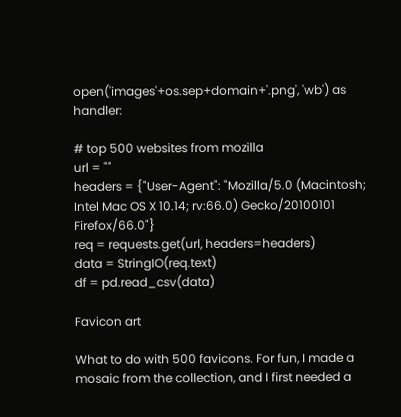open('images'+os.sep+domain+'.png', 'wb') as handler:

# top 500 websites from mozilla
url = ""
headers = {"User-Agent": "Mozilla/5.0 (Macintosh; Intel Mac OS X 10.14; rv:66.0) Gecko/20100101 Firefox/66.0"}
req = requests.get(url, headers=headers)
data = StringIO(req.text)
df = pd.read_csv(data)

Favicon art

What to do with 500 favicons. For fun, I made a mosaic from the collection, and I first needed a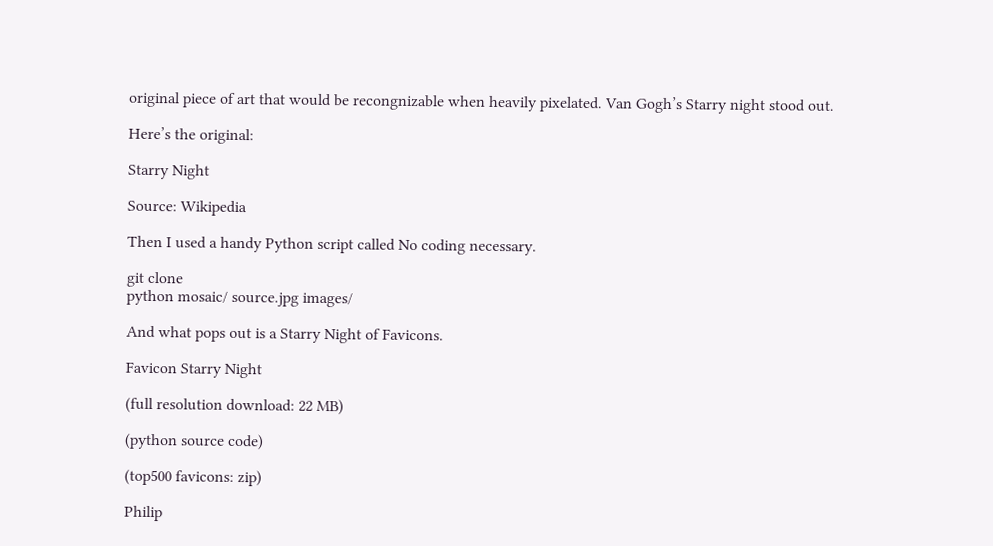original piece of art that would be recongnizable when heavily pixelated. Van Gogh’s Starry night stood out.

Here’s the original:

Starry Night

Source: Wikipedia

Then I used a handy Python script called No coding necessary.

git clone
python mosaic/ source.jpg images/

And what pops out is a Starry Night of Favicons.

Favicon Starry Night

(full resolution download: 22 MB)

(python source code)

(top500 favicons: zip)

Philip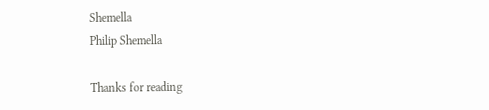Shemella
Philip Shemella

Thanks for reading